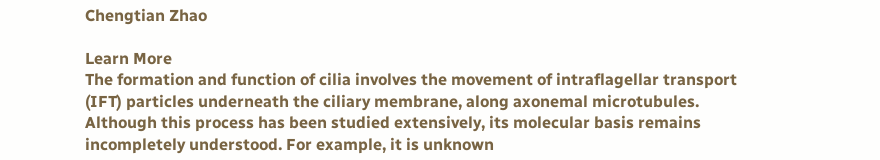Chengtian Zhao

Learn More
The formation and function of cilia involves the movement of intraflagellar transport (IFT) particles underneath the ciliary membrane, along axonemal microtubules. Although this process has been studied extensively, its molecular basis remains incompletely understood. For example, it is unknown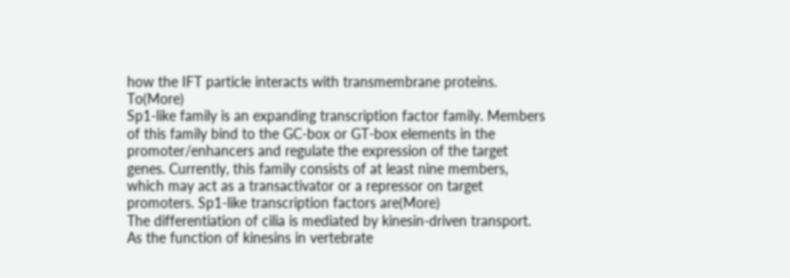how the IFT particle interacts with transmembrane proteins. To(More)
Sp1-like family is an expanding transcription factor family. Members of this family bind to the GC-box or GT-box elements in the promoter/enhancers and regulate the expression of the target genes. Currently, this family consists of at least nine members, which may act as a transactivator or a repressor on target promoters. Sp1-like transcription factors are(More)
The differentiation of cilia is mediated by kinesin-driven transport. As the function of kinesins in vertebrate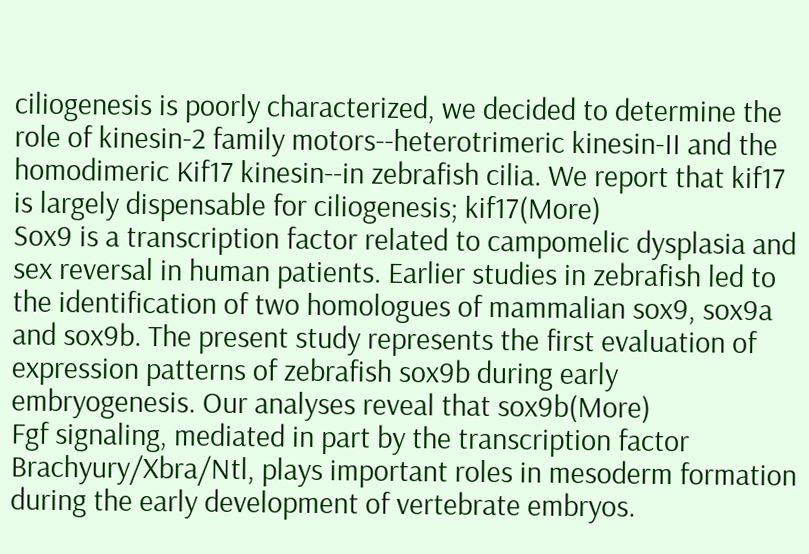ciliogenesis is poorly characterized, we decided to determine the role of kinesin-2 family motors--heterotrimeric kinesin-II and the homodimeric Kif17 kinesin--in zebrafish cilia. We report that kif17 is largely dispensable for ciliogenesis; kif17(More)
Sox9 is a transcription factor related to campomelic dysplasia and sex reversal in human patients. Earlier studies in zebrafish led to the identification of two homologues of mammalian sox9, sox9a and sox9b. The present study represents the first evaluation of expression patterns of zebrafish sox9b during early embryogenesis. Our analyses reveal that sox9b(More)
Fgf signaling, mediated in part by the transcription factor Brachyury/Xbra/Ntl, plays important roles in mesoderm formation during the early development of vertebrate embryos.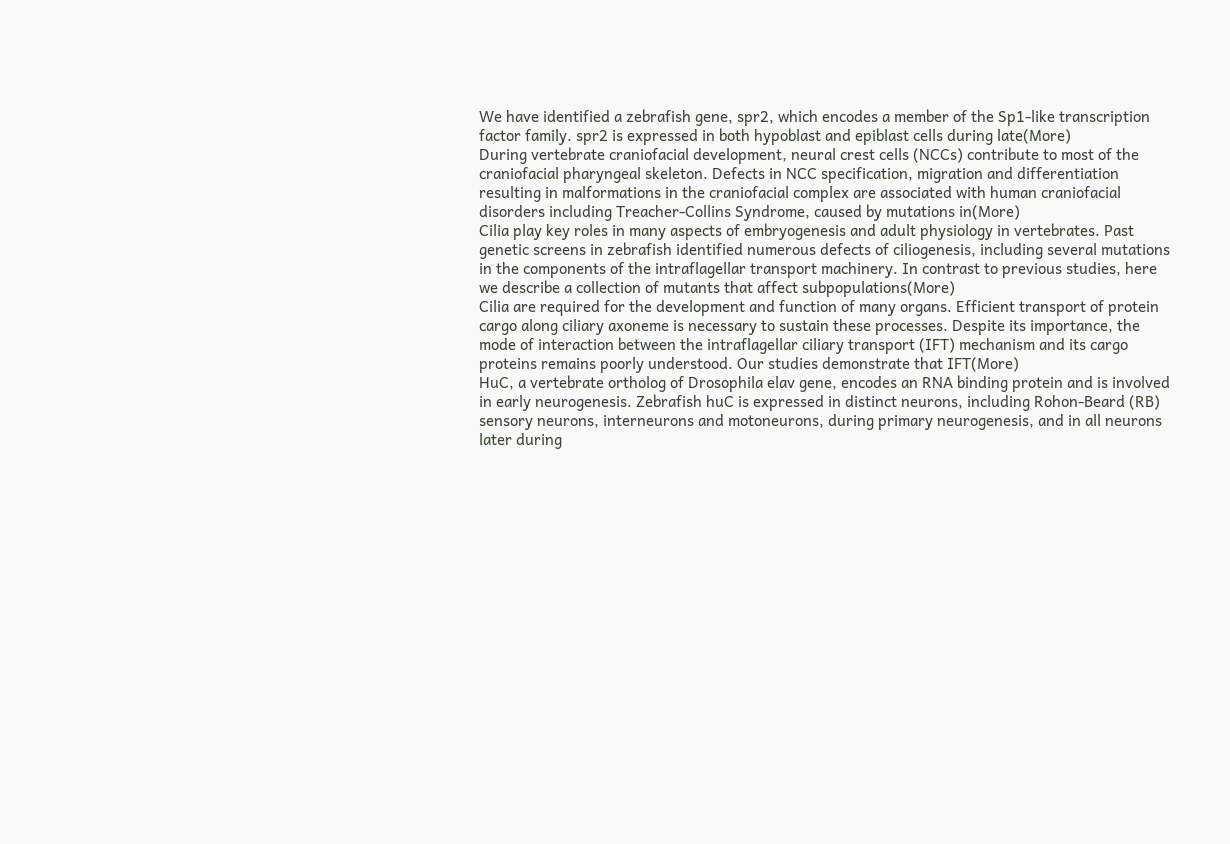We have identified a zebrafish gene, spr2, which encodes a member of the Sp1-like transcription factor family. spr2 is expressed in both hypoblast and epiblast cells during late(More)
During vertebrate craniofacial development, neural crest cells (NCCs) contribute to most of the craniofacial pharyngeal skeleton. Defects in NCC specification, migration and differentiation resulting in malformations in the craniofacial complex are associated with human craniofacial disorders including Treacher-Collins Syndrome, caused by mutations in(More)
Cilia play key roles in many aspects of embryogenesis and adult physiology in vertebrates. Past genetic screens in zebrafish identified numerous defects of ciliogenesis, including several mutations in the components of the intraflagellar transport machinery. In contrast to previous studies, here we describe a collection of mutants that affect subpopulations(More)
Cilia are required for the development and function of many organs. Efficient transport of protein cargo along ciliary axoneme is necessary to sustain these processes. Despite its importance, the mode of interaction between the intraflagellar ciliary transport (IFT) mechanism and its cargo proteins remains poorly understood. Our studies demonstrate that IFT(More)
HuC, a vertebrate ortholog of Drosophila elav gene, encodes an RNA binding protein and is involved in early neurogenesis. Zebrafish huC is expressed in distinct neurons, including Rohon-Beard (RB) sensory neurons, interneurons and motoneurons, during primary neurogenesis, and in all neurons later during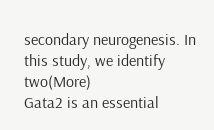secondary neurogenesis. In this study, we identify two(More)
Gata2 is an essential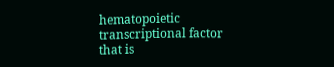hematopoietic transcriptional factor that is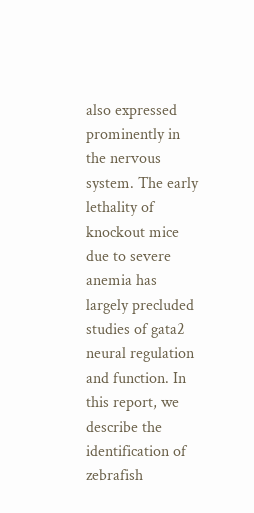also expressed prominently in the nervous system. The early lethality of knockout mice due to severe anemia has largely precluded studies of gata2 neural regulation and function. In this report, we describe the identification of zebrafish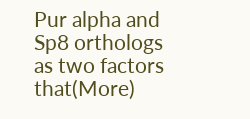Pur alpha and Sp8 orthologs as two factors that(More)